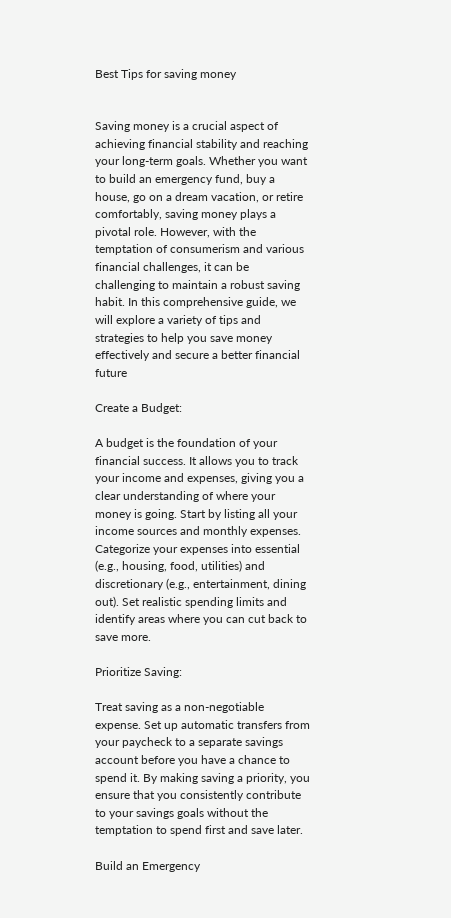Best Tips for saving money


Saving money is a crucial aspect of achieving financial stability and reaching your long-term goals. Whether you want to build an emergency fund, buy a house, go on a dream vacation, or retire comfortably, saving money plays a pivotal role. However, with the temptation of consumerism and various financial challenges, it can be challenging to maintain a robust saving habit. In this comprehensive guide, we will explore a variety of tips and strategies to help you save money effectively and secure a better financial future

Create a Budget:

A budget is the foundation of your financial success. It allows you to track your income and expenses, giving you a clear understanding of where your money is going. Start by listing all your income sources and monthly expenses. Categorize your expenses into essential (e.g., housing, food, utilities) and discretionary (e.g., entertainment, dining out). Set realistic spending limits and identify areas where you can cut back to save more.

Prioritize Saving:

Treat saving as a non-negotiable expense. Set up automatic transfers from your paycheck to a separate savings account before you have a chance to spend it. By making saving a priority, you ensure that you consistently contribute to your savings goals without the temptation to spend first and save later.

Build an Emergency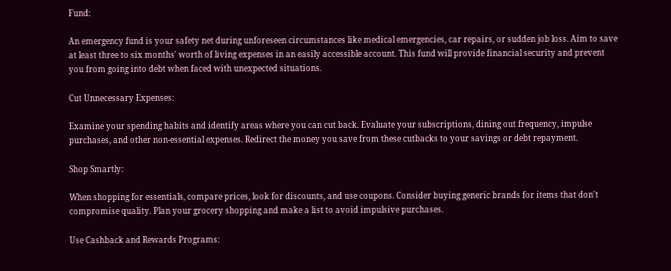Fund:

An emergency fund is your safety net during unforeseen circumstances like medical emergencies, car repairs, or sudden job loss. Aim to save at least three to six months' worth of living expenses in an easily accessible account. This fund will provide financial security and prevent you from going into debt when faced with unexpected situations.

Cut Unnecessary Expenses:

Examine your spending habits and identify areas where you can cut back. Evaluate your subscriptions, dining out frequency, impulse purchases, and other non-essential expenses. Redirect the money you save from these cutbacks to your savings or debt repayment.

Shop Smartly:

When shopping for essentials, compare prices, look for discounts, and use coupons. Consider buying generic brands for items that don't compromise quality. Plan your grocery shopping and make a list to avoid impulsive purchases.

Use Cashback and Rewards Programs: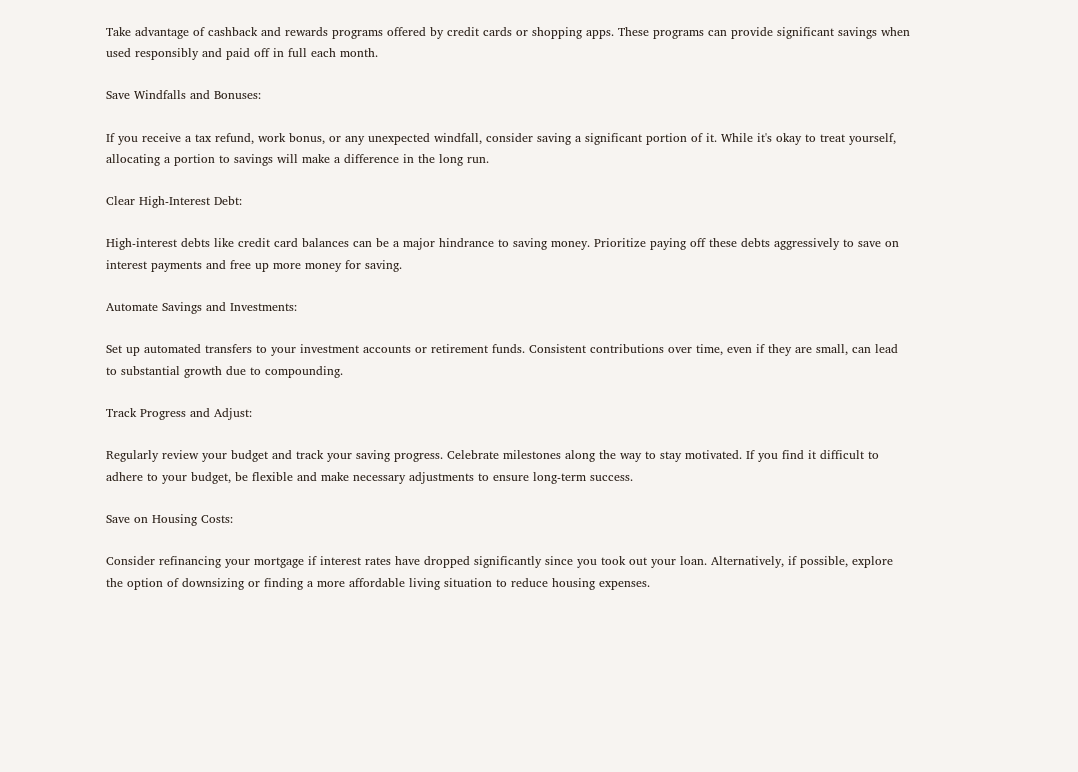Take advantage of cashback and rewards programs offered by credit cards or shopping apps. These programs can provide significant savings when used responsibly and paid off in full each month.

Save Windfalls and Bonuses:

If you receive a tax refund, work bonus, or any unexpected windfall, consider saving a significant portion of it. While it's okay to treat yourself, allocating a portion to savings will make a difference in the long run.

Clear High-Interest Debt:

High-interest debts like credit card balances can be a major hindrance to saving money. Prioritize paying off these debts aggressively to save on interest payments and free up more money for saving.

Automate Savings and Investments:

Set up automated transfers to your investment accounts or retirement funds. Consistent contributions over time, even if they are small, can lead to substantial growth due to compounding.

Track Progress and Adjust:

Regularly review your budget and track your saving progress. Celebrate milestones along the way to stay motivated. If you find it difficult to adhere to your budget, be flexible and make necessary adjustments to ensure long-term success.

Save on Housing Costs:

Consider refinancing your mortgage if interest rates have dropped significantly since you took out your loan. Alternatively, if possible, explore the option of downsizing or finding a more affordable living situation to reduce housing expenses.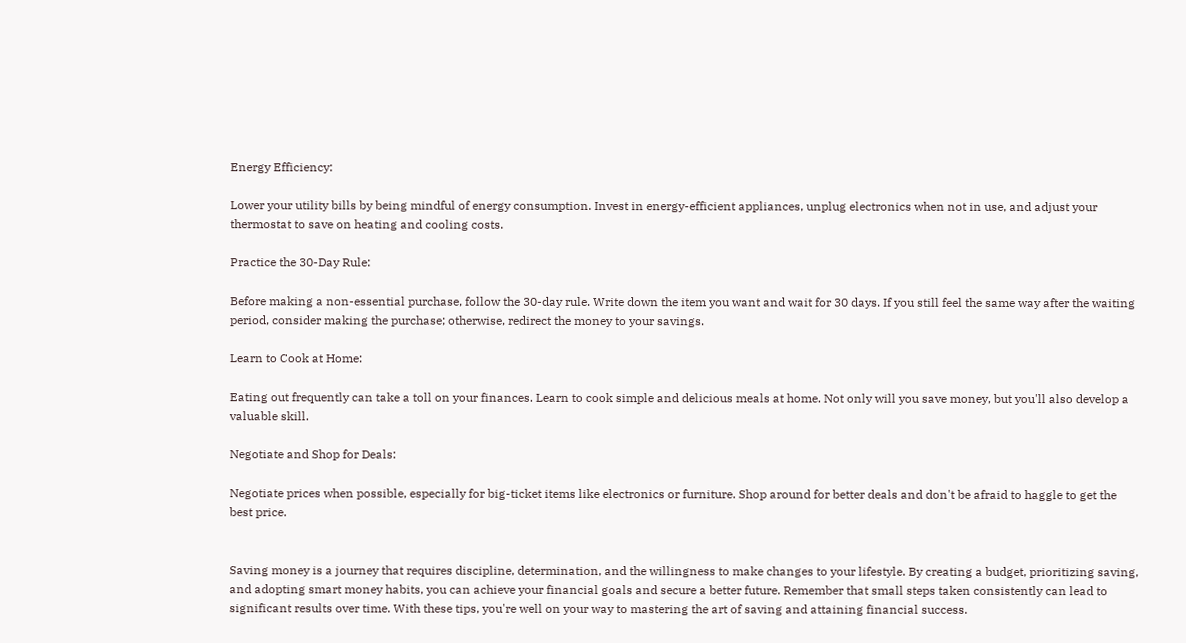Energy Efficiency:

Lower your utility bills by being mindful of energy consumption. Invest in energy-efficient appliances, unplug electronics when not in use, and adjust your thermostat to save on heating and cooling costs.

Practice the 30-Day Rule:

Before making a non-essential purchase, follow the 30-day rule. Write down the item you want and wait for 30 days. If you still feel the same way after the waiting period, consider making the purchase; otherwise, redirect the money to your savings.

Learn to Cook at Home:

Eating out frequently can take a toll on your finances. Learn to cook simple and delicious meals at home. Not only will you save money, but you'll also develop a valuable skill.

Negotiate and Shop for Deals:

Negotiate prices when possible, especially for big-ticket items like electronics or furniture. Shop around for better deals and don't be afraid to haggle to get the best price.


Saving money is a journey that requires discipline, determination, and the willingness to make changes to your lifestyle. By creating a budget, prioritizing saving, and adopting smart money habits, you can achieve your financial goals and secure a better future. Remember that small steps taken consistently can lead to significant results over time. With these tips, you're well on your way to mastering the art of saving and attaining financial success.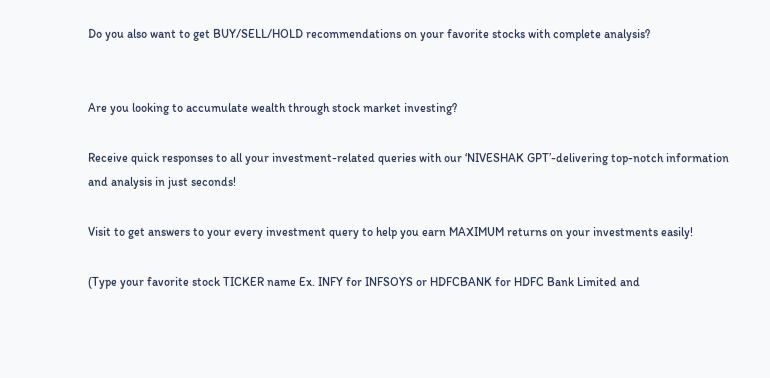Do you also want to get BUY/SELL/HOLD recommendations on your favorite stocks with complete analysis?


Are you looking to accumulate wealth through stock market investing?

Receive quick responses to all your investment-related queries with our ‘NIVESHAK GPT’-delivering top-notch information and analysis in just seconds!

Visit to get answers to your every investment query to help you earn MAXIMUM returns on your investments easily!

(Type your favorite stock TICKER name Ex. INFY for INFSOYS or HDFCBANK for HDFC Bank Limited and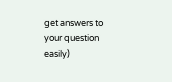get answers to your question easily)